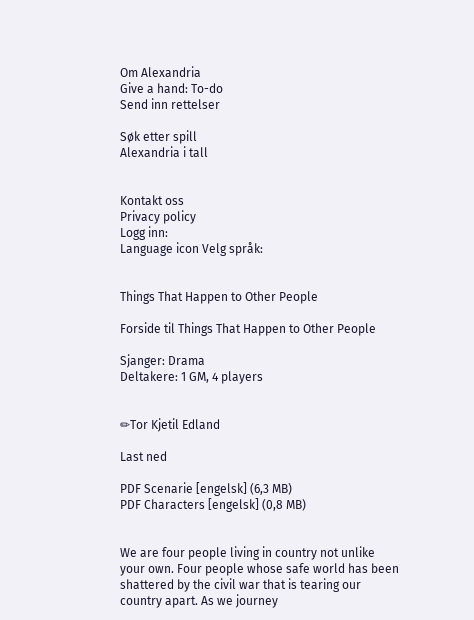Om Alexandria
Give a hand: To-do
Send inn rettelser

Søk etter spill
Alexandria i tall


Kontakt oss
Privacy policy
Logg inn:
Language icon Velg språk:


Things That Happen to Other People

Forside til Things That Happen to Other People

Sjanger: Drama
Deltakere: 1 GM, 4 players


✏Tor Kjetil Edland

Last ned

PDF Scenarie [engelsk] (6,3 MB)
PDF Characters [engelsk] (0,8 MB)


We are four people living in country not unlike your own. Four people whose safe world has been shattered by the civil war that is tearing our country apart. As we journey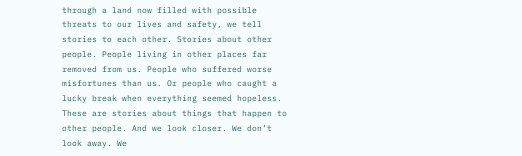through a land now filled with possible threats to our lives and safety, we tell stories to each other. Stories about other people. People living in other places far removed from us. People who suffered worse misfortunes than us. Or people who caught a lucky break when everything seemed hopeless. These are stories about things that happen to other people. And we look closer. We don’t look away. We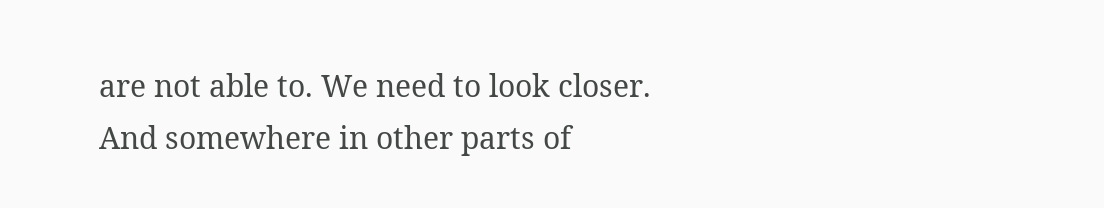are not able to. We need to look closer. And somewhere in other parts of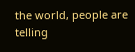the world, people are telling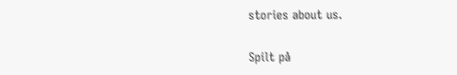stories about us.

Spilt på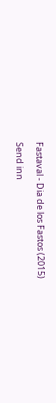Fastaval - Dia de los Fastos (2015)

Send inn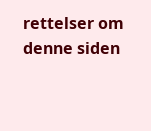rettelser om denne siden